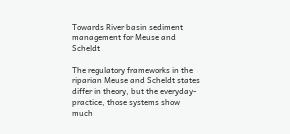Towards River basin sediment management for Meuse and Scheldt

The regulatory frameworks in the riparian Meuse and Scheldt states differ in theory, but the everyday-practice, those systems show much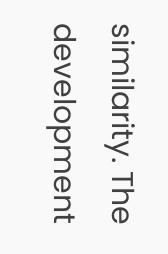similarity. The development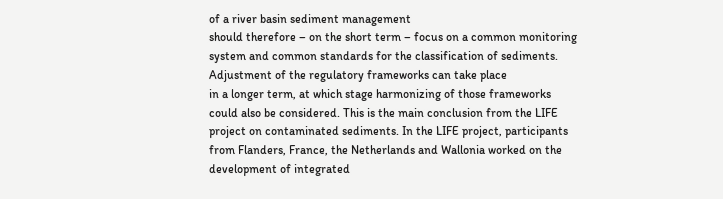of a river basin sediment management
should therefore – on the short term – focus on a common monitoring system and common standards for the classification of sediments. Adjustment of the regulatory frameworks can take place
in a longer term, at which stage harmonizing of those frameworks could also be considered. This is the main conclusion from the LIFE project on contaminated sediments. In the LIFE project, participants
from Flanders, France, the Netherlands and Wallonia worked on the development of integrated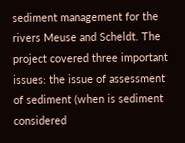sediment management for the rivers Meuse and Scheldt. The project covered three important
issues: the issue of assessment of sediment (when is sediment considered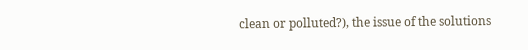clean or polluted?), the issue of the solutions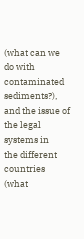(what can we do with contaminated sediments?), and the issue of the legal systems in
the different countries (what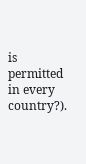is permitted in every country?).